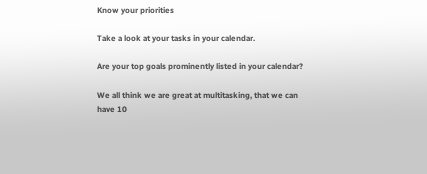Know your priorities

Take a look at your tasks in your calendar.

Are your top goals prominently listed in your calendar?

We all think we are great at multitasking, that we can have 10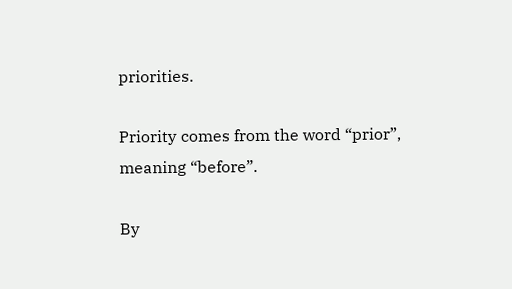priorities.

Priority comes from the word “prior”, meaning “before”.

By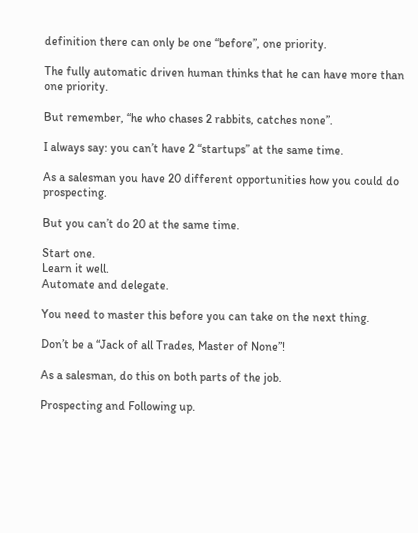definition there can only be one “before”, one priority.

The fully automatic driven human thinks that he can have more than one priority.

But remember, “he who chases 2 rabbits, catches none”.

I always say: you can’t have 2 “startups” at the same time.

As a salesman you have 20 different opportunities how you could do prospecting.

But you can’t do 20 at the same time.

Start one.
Learn it well.
Automate and delegate.

You need to master this before you can take on the next thing.

Don’t be a “Jack of all Trades, Master of None”!

As a salesman, do this on both parts of the job.

Prospecting and Following up.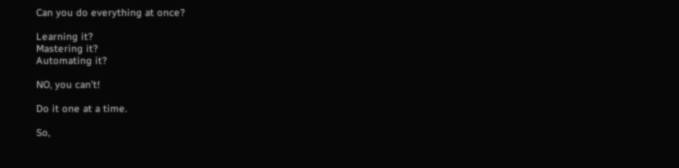Can you do everything at once?

Learning it?
Mastering it?
Automating it?

NO, you can’t!

Do it one at a time.

So,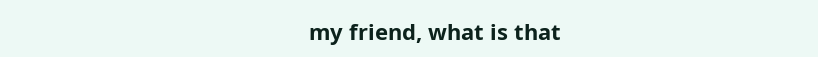my friend, what is that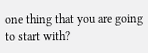one thing that you are going to start with?